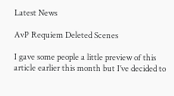Latest News

AvP Requiem Deleted Scenes

I gave some people a little preview of this article earlier this month but I’ve decided to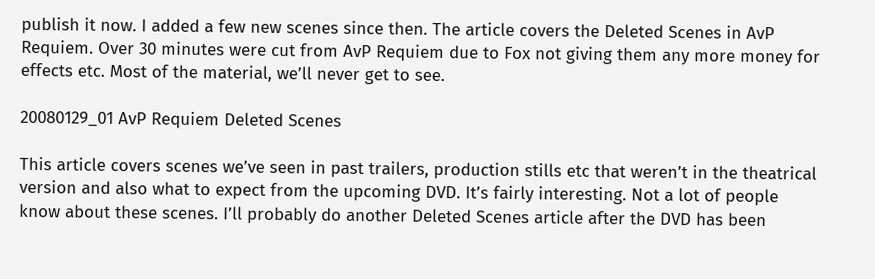publish it now. I added a few new scenes since then. The article covers the Deleted Scenes in AvP Requiem. Over 30 minutes were cut from AvP Requiem due to Fox not giving them any more money for effects etc. Most of the material, we’ll never get to see.

20080129_01 AvP Requiem Deleted Scenes

This article covers scenes we’ve seen in past trailers, production stills etc that weren’t in the theatrical version and also what to expect from the upcoming DVD. It’s fairly interesting. Not a lot of people know about these scenes. I’ll probably do another Deleted Scenes article after the DVD has been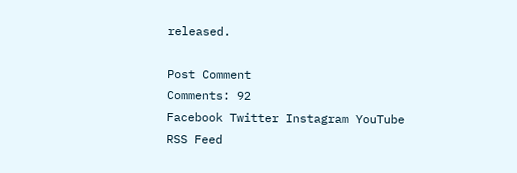released.

Post Comment
Comments: 92
Facebook Twitter Instagram YouTube RSS Feed